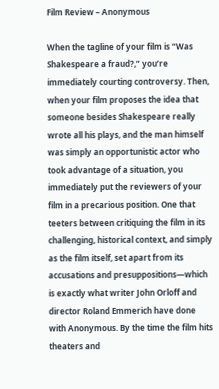Film Review – Anonymous

When the tagline of your film is “Was Shakespeare a fraud?,” you’re immediately courting controversy. Then, when your film proposes the idea that someone besides Shakespeare really wrote all his plays, and the man himself was simply an opportunistic actor who took advantage of a situation, you immediately put the reviewers of your film in a precarious position. One that teeters between critiquing the film in its challenging, historical context, and simply as the film itself, set apart from its accusations and presuppositions—which is exactly what writer John Orloff and director Roland Emmerich have done with Anonymous. By the time the film hits theaters and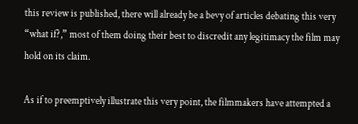this review is published, there will already be a bevy of articles debating this very “what if?,” most of them doing their best to discredit any legitimacy the film may hold on its claim.

As if to preemptively illustrate this very point, the filmmakers have attempted a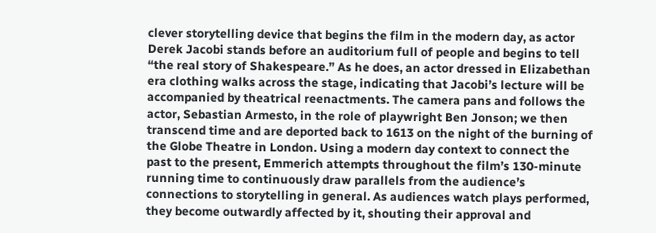clever storytelling device that begins the film in the modern day, as actor Derek Jacobi stands before an auditorium full of people and begins to tell “the real story of Shakespeare.” As he does, an actor dressed in Elizabethan era clothing walks across the stage, indicating that Jacobi’s lecture will be accompanied by theatrical reenactments. The camera pans and follows the actor, Sebastian Armesto, in the role of playwright Ben Jonson; we then transcend time and are deported back to 1613 on the night of the burning of the Globe Theatre in London. Using a modern day context to connect the past to the present, Emmerich attempts throughout the film’s 130-minute running time to continuously draw parallels from the audience’s connections to storytelling in general. As audiences watch plays performed, they become outwardly affected by it, shouting their approval and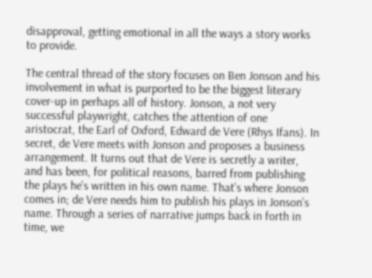disapproval, getting emotional in all the ways a story works to provide.

The central thread of the story focuses on Ben Jonson and his involvement in what is purported to be the biggest literary cover-up in perhaps all of history. Jonson, a not very successful playwright, catches the attention of one aristocrat, the Earl of Oxford, Edward de Vere (Rhys Ifans). In secret, de Vere meets with Jonson and proposes a business arrangement. It turns out that de Vere is secretly a writer, and has been, for political reasons, barred from publishing the plays he’s written in his own name. That’s where Jonson comes in; de Vere needs him to publish his plays in Jonson’s name. Through a series of narrative jumps back in forth in time, we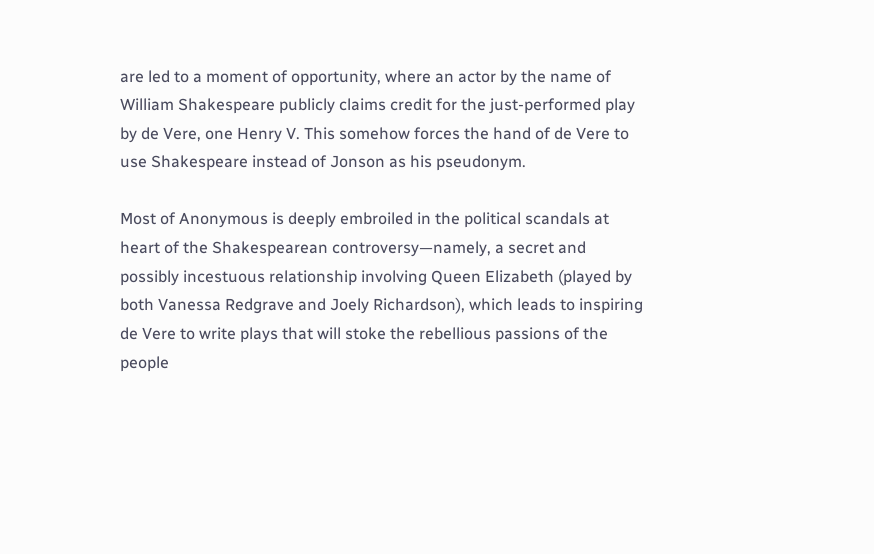are led to a moment of opportunity, where an actor by the name of William Shakespeare publicly claims credit for the just-performed play by de Vere, one Henry V. This somehow forces the hand of de Vere to use Shakespeare instead of Jonson as his pseudonym.

Most of Anonymous is deeply embroiled in the political scandals at heart of the Shakespearean controversy—namely, a secret and possibly incestuous relationship involving Queen Elizabeth (played by both Vanessa Redgrave and Joely Richardson), which leads to inspiring de Vere to write plays that will stoke the rebellious passions of the people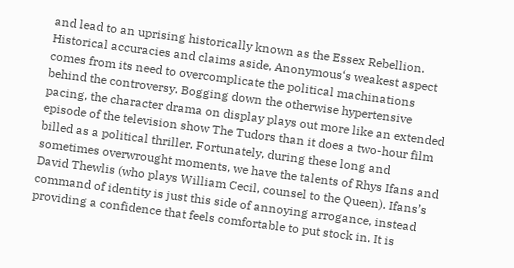and lead to an uprising historically known as the Essex Rebellion. Historical accuracies and claims aside, Anonymous‘s weakest aspect comes from its need to overcomplicate the political machinations behind the controversy. Bogging down the otherwise hypertensive pacing, the character drama on display plays out more like an extended episode of the television show The Tudors than it does a two-hour film billed as a political thriller. Fortunately, during these long and sometimes overwrought moments, we have the talents of Rhys Ifans and David Thewlis (who plays William Cecil, counsel to the Queen). Ifans’s command of identity is just this side of annoying arrogance, instead providing a confidence that feels comfortable to put stock in. It is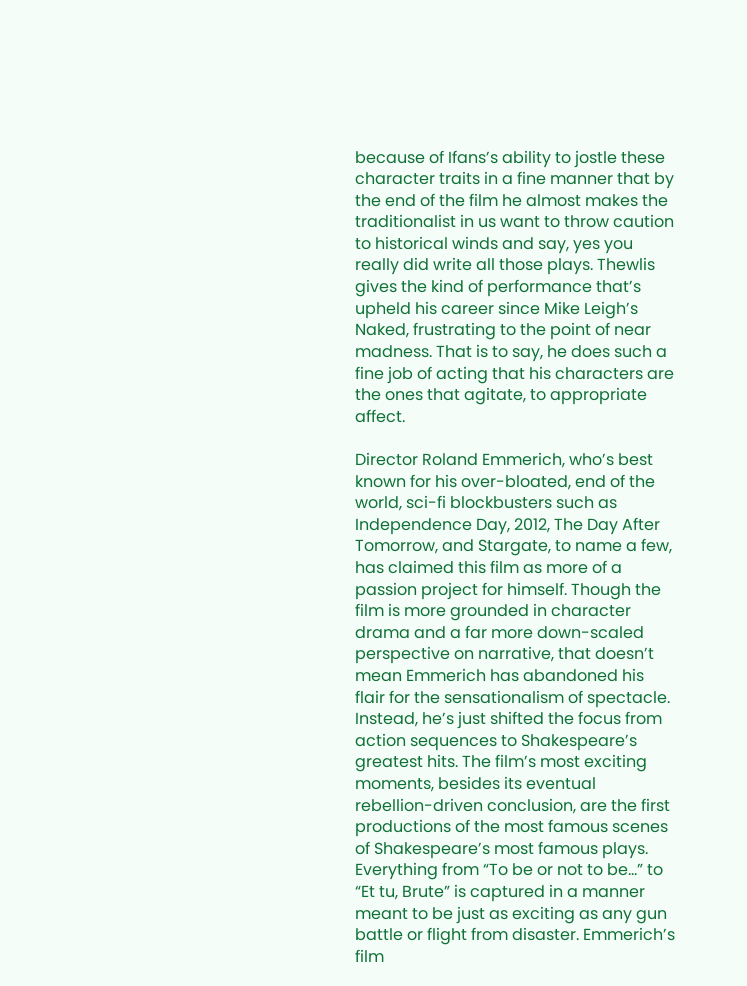because of Ifans’s ability to jostle these character traits in a fine manner that by the end of the film he almost makes the traditionalist in us want to throw caution to historical winds and say, yes you really did write all those plays. Thewlis gives the kind of performance that’s upheld his career since Mike Leigh’s Naked, frustrating to the point of near madness. That is to say, he does such a fine job of acting that his characters are the ones that agitate, to appropriate affect.

Director Roland Emmerich, who’s best known for his over-bloated, end of the world, sci-fi blockbusters such as Independence Day, 2012, The Day After Tomorrow, and Stargate, to name a few, has claimed this film as more of a passion project for himself. Though the film is more grounded in character drama and a far more down-scaled perspective on narrative, that doesn’t mean Emmerich has abandoned his flair for the sensationalism of spectacle. Instead, he’s just shifted the focus from action sequences to Shakespeare’s greatest hits. The film’s most exciting moments, besides its eventual rebellion-driven conclusion, are the first productions of the most famous scenes of Shakespeare’s most famous plays. Everything from “To be or not to be…” to “Et tu, Brute” is captured in a manner meant to be just as exciting as any gun battle or flight from disaster. Emmerich’s film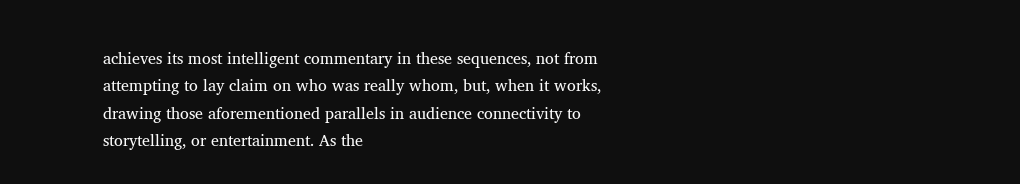achieves its most intelligent commentary in these sequences, not from attempting to lay claim on who was really whom, but, when it works, drawing those aforementioned parallels in audience connectivity to storytelling, or entertainment. As the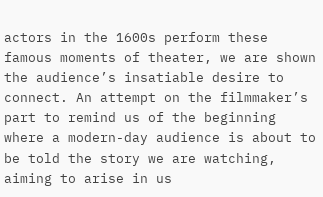actors in the 1600s perform these famous moments of theater, we are shown the audience’s insatiable desire to connect. An attempt on the filmmaker’s part to remind us of the beginning where a modern-day audience is about to be told the story we are watching, aiming to arise in us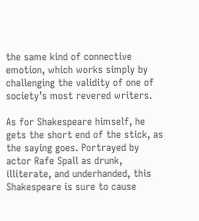the same kind of connective emotion, which works simply by challenging the validity of one of society’s most revered writers.

As for Shakespeare himself, he gets the short end of the stick, as the saying goes. Portrayed by actor Rafe Spall as drunk, illiterate, and underhanded, this Shakespeare is sure to cause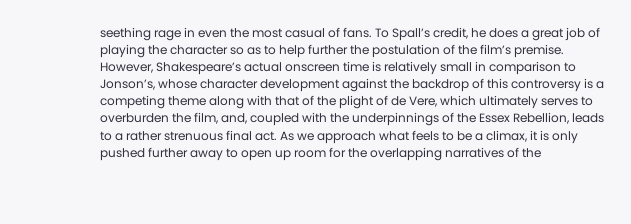seething rage in even the most casual of fans. To Spall’s credit, he does a great job of playing the character so as to help further the postulation of the film’s premise. However, Shakespeare’s actual onscreen time is relatively small in comparison to Jonson’s, whose character development against the backdrop of this controversy is a competing theme along with that of the plight of de Vere, which ultimately serves to overburden the film, and, coupled with the underpinnings of the Essex Rebellion, leads to a rather strenuous final act. As we approach what feels to be a climax, it is only pushed further away to open up room for the overlapping narratives of the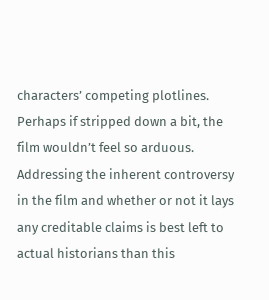characters’ competing plotlines. Perhaps if stripped down a bit, the film wouldn’t feel so arduous. Addressing the inherent controversy in the film and whether or not it lays any creditable claims is best left to actual historians than this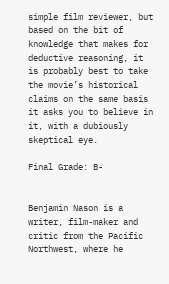simple film reviewer, but based on the bit of knowledge that makes for deductive reasoning, it is probably best to take the movie’s historical claims on the same basis it asks you to believe in it, with a dubiously skeptical eye.

Final Grade: B-


Benjamin Nason is a writer, film-maker and critic from the Pacific Northwest, where he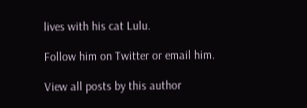lives with his cat Lulu.

Follow him on Twitter or email him.

View all posts by this author